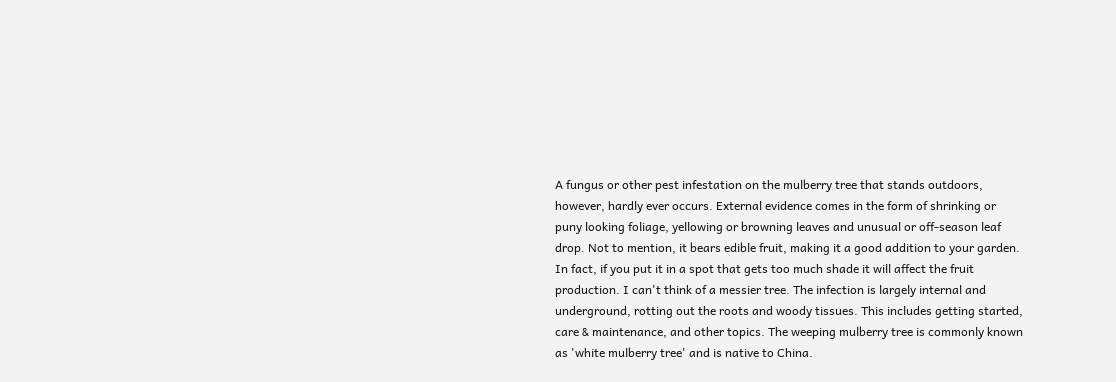A fungus or other pest infestation on the mulberry tree that stands outdoors, however, hardly ever occurs. External evidence comes in the form of shrinking or puny looking foliage, yellowing or browning leaves and unusual or off-season leaf drop. Not to mention, it bears edible fruit, making it a good addition to your garden. In fact, if you put it in a spot that gets too much shade it will affect the fruit production. I can't think of a messier tree. The infection is largely internal and underground, rotting out the roots and woody tissues. This includes getting started, care & maintenance, and other topics. The weeping mulberry tree is commonly known as 'white mulberry tree' and is native to China.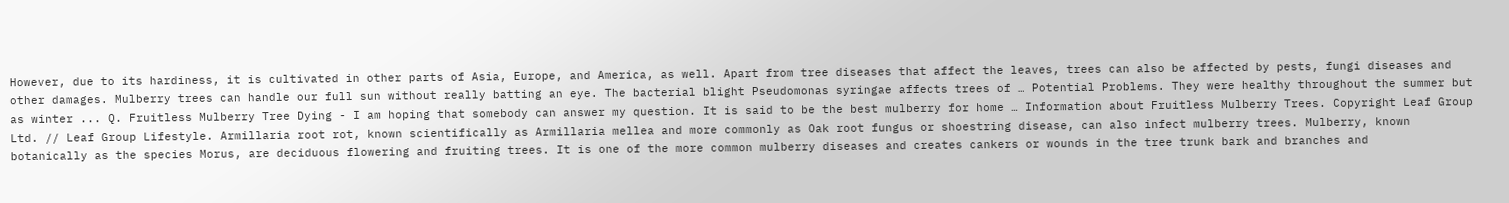However, due to its hardiness, it is cultivated in other parts of Asia, Europe, and America, as well. Apart from tree diseases that affect the leaves, trees can also be affected by pests, fungi diseases and other damages. Mulberry trees can handle our full sun without really batting an eye. The bacterial blight Pseudomonas syringae affects trees of … Potential Problems. They were healthy throughout the summer but as winter ... Q. Fruitless Mulberry Tree Dying - I am hoping that somebody can answer my question. It is said to be the best mulberry for home … Information about Fruitless Mulberry Trees. Copyright Leaf Group Ltd. // Leaf Group Lifestyle. Armillaria root rot, known scientifically as Armillaria mellea and more commonly as Oak root fungus or shoestring disease, can also infect mulberry trees. Mulberry, known botanically as the species Morus, are deciduous flowering and fruiting trees. It is one of the more common mulberry diseases and creates cankers or wounds in the tree trunk bark and branches and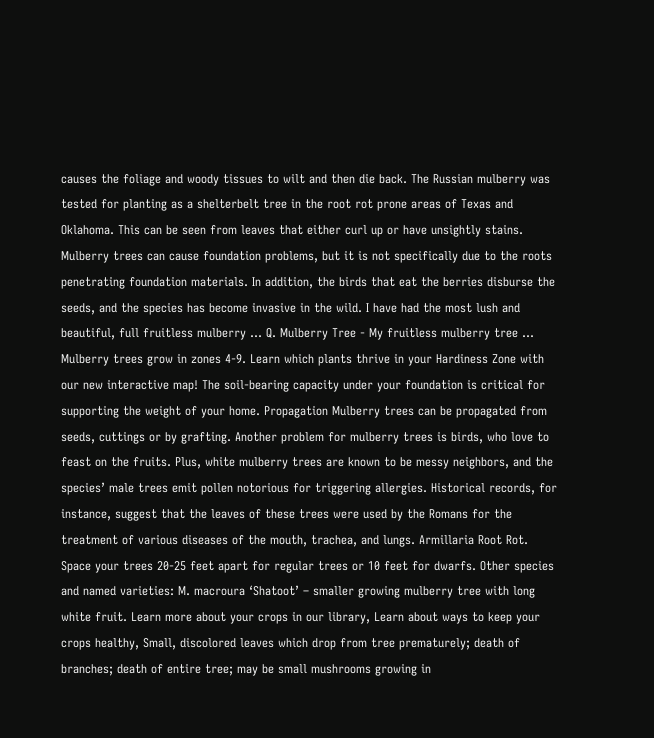causes the foliage and woody tissues to wilt and then die back. The Russian mulberry was tested for planting as a shelterbelt tree in the root rot prone areas of Texas and Oklahoma. This can be seen from leaves that either curl up or have unsightly stains. Mulberry trees can cause foundation problems, but it is not specifically due to the roots penetrating foundation materials. In addition, the birds that eat the berries disburse the seeds, and the species has become invasive in the wild. I have had the most lush and beautiful, full fruitless mulberry ... Q. Mulberry Tree - My fruitless mulberry tree … Mulberry trees grow in zones 4-9. Learn which plants thrive in your Hardiness Zone with our new interactive map! The soil-bearing capacity under your foundation is critical for supporting the weight of your home. Propagation Mulberry trees can be propagated from seeds, cuttings or by grafting. Another problem for mulberry trees is birds, who love to feast on the fruits. Plus, white mulberry trees are known to be messy neighbors, and the species’ male trees emit pollen notorious for triggering allergies. Historical records, for instance, suggest that the leaves of these trees were used by the Romans for the treatment of various diseases of the mouth, trachea, and lungs. Armillaria Root Rot. Space your trees 20-25 feet apart for regular trees or 10 feet for dwarfs. Other species and named varieties: M. macroura ‘Shatoot’ – smaller growing mulberry tree with long white fruit. Learn more about your crops in our library, Learn about ways to keep your crops healthy, Small, discolored leaves which drop from tree prematurely; death of branches; death of entire tree; may be small mushrooms growing in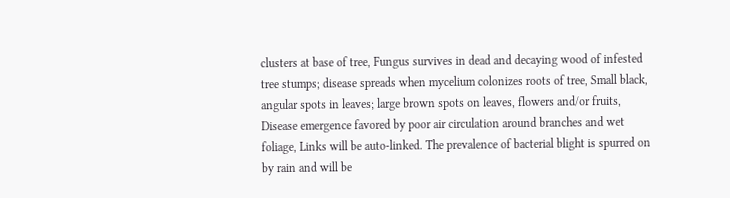clusters at base of tree, Fungus survives in dead and decaying wood of infested tree stumps; disease spreads when mycelium colonizes roots of tree, Small black, angular spots in leaves; large brown spots on leaves, flowers and/or fruits, Disease emergence favored by poor air circulation around branches and wet foliage, Links will be auto-linked. The prevalence of bacterial blight is spurred on by rain and will be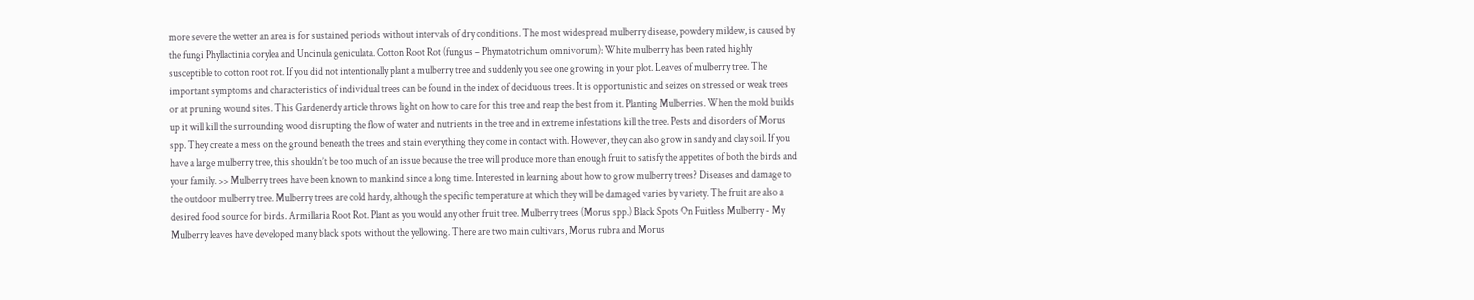more severe the wetter an area is for sustained periods without intervals of dry conditions. The most widespread mulberry disease, powdery mildew, is caused by the fungi Phyllactinia corylea and Uncinula geniculata. Cotton Root Rot (fungus – Phymatotrichum omnivorum): White mulberry has been rated highly susceptible to cotton root rot. If you did not intentionally plant a mulberry tree and suddenly you see one growing in your plot. Leaves of mulberry tree. The important symptoms and characteristics of individual trees can be found in the index of deciduous trees. It is opportunistic and seizes on stressed or weak trees or at pruning wound sites. This Gardenerdy article throws light on how to care for this tree and reap the best from it. Planting Mulberries. When the mold builds up it will kill the surrounding wood disrupting the flow of water and nutrients in the tree and in extreme infestations kill the tree. Pests and disorders of Morus spp. They create a mess on the ground beneath the trees and stain everything they come in contact with. However, they can also grow in sandy and clay soil. If you have a large mulberry tree, this shouldn’t be too much of an issue because the tree will produce more than enough fruit to satisfy the appetites of both the birds and your family. >> Mulberry trees have been known to mankind since a long time. Interested in learning about how to grow mulberry trees? Diseases and damage to the outdoor mulberry tree. Mulberry trees are cold hardy, although the specific temperature at which they will be damaged varies by variety. The fruit are also a desired food source for birds. Armillaria Root Rot. Plant as you would any other fruit tree. Mulberry trees (Morus spp.) Black Spots On Fuitless Mulberry - My Mulberry leaves have developed many black spots without the yellowing. There are two main cultivars, Morus rubra and Morus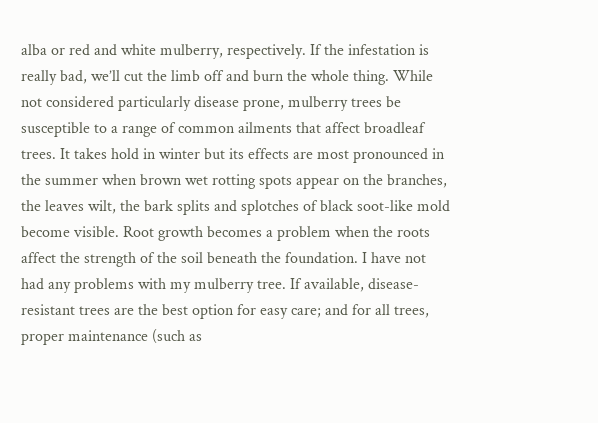alba or red and white mulberry, respectively. If the infestation is really bad, we’ll cut the limb off and burn the whole thing. While not considered particularly disease prone, mulberry trees be susceptible to a range of common ailments that affect broadleaf trees. It takes hold in winter but its effects are most pronounced in the summer when brown wet rotting spots appear on the branches, the leaves wilt, the bark splits and splotches of black soot-like mold become visible. Root growth becomes a problem when the roots affect the strength of the soil beneath the foundation. I have not had any problems with my mulberry tree. If available, disease-resistant trees are the best option for easy care; and for all trees, proper maintenance (such as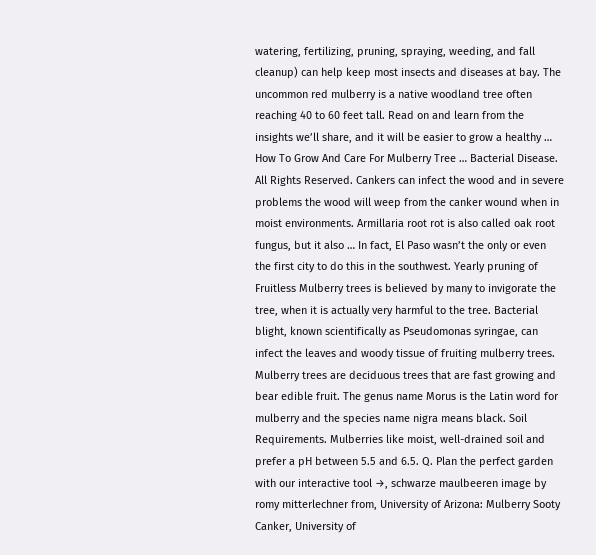watering, fertilizing, pruning, spraying, weeding, and fall cleanup) can help keep most insects and diseases at bay. The uncommon red mulberry is a native woodland tree often reaching 40 to 60 feet tall. Read on and learn from the insights we’ll share, and it will be easier to grow a healthy … How To Grow And Care For Mulberry Tree … Bacterial Disease. All Rights Reserved. Cankers can infect the wood and in severe problems the wood will weep from the canker wound when in moist environments. Armillaria root rot is also called oak root fungus, but it also … In fact, El Paso wasn’t the only or even the first city to do this in the southwest. Yearly pruning of Fruitless Mulberry trees is believed by many to invigorate the tree, when it is actually very harmful to the tree. Bacterial blight, known scientifically as Pseudomonas syringae, can infect the leaves and woody tissue of fruiting mulberry trees. Mulberry trees are deciduous trees that are fast growing and bear edible fruit. The genus name Morus is the Latin word for mulberry and the species name nigra means black. Soil Requirements. Mulberries like moist, well-drained soil and prefer a pH between 5.5 and 6.5. Q. Plan the perfect garden with our interactive tool →, schwarze maulbeeren image by romy mitterlechner from, University of Arizona: Mulberry Sooty Canker, University of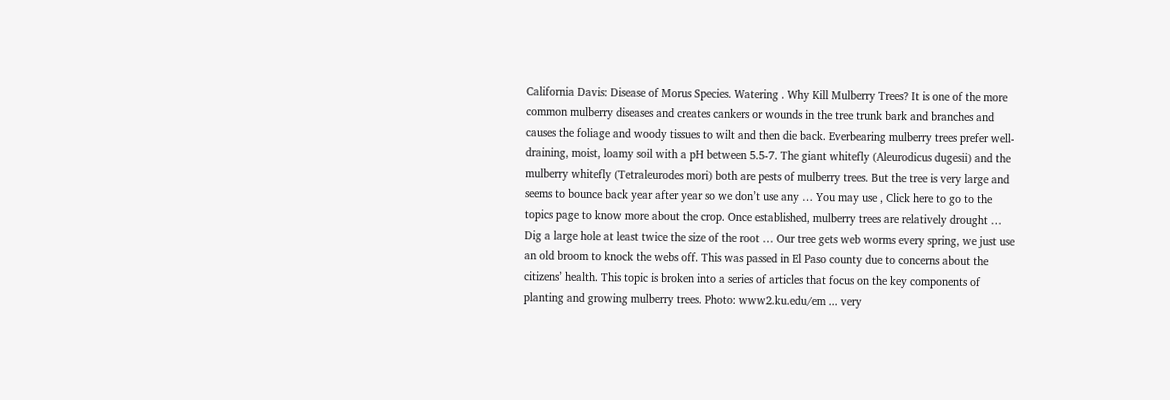California Davis: Disease of Morus Species. Watering . Why Kill Mulberry Trees? It is one of the more common mulberry diseases and creates cankers or wounds in the tree trunk bark and branches and causes the foliage and woody tissues to wilt and then die back. Everbearing mulberry trees prefer well-draining, moist, loamy soil with a pH between 5.5-7. The giant whitefly (Aleurodicus dugesii) and the mulberry whitefly (Tetraleurodes mori) both are pests of mulberry trees. But the tree is very large and seems to bounce back year after year so we don’t use any … You may use , Click here to go to the topics page to know more about the crop. Once established, mulberry trees are relatively drought … Dig a large hole at least twice the size of the root … Our tree gets web worms every spring, we just use an old broom to knock the webs off. This was passed in El Paso county due to concerns about the citizens’ health. This topic is broken into a series of articles that focus on the key components of planting and growing mulberry trees. Photo: www2.ku.edu/em ... very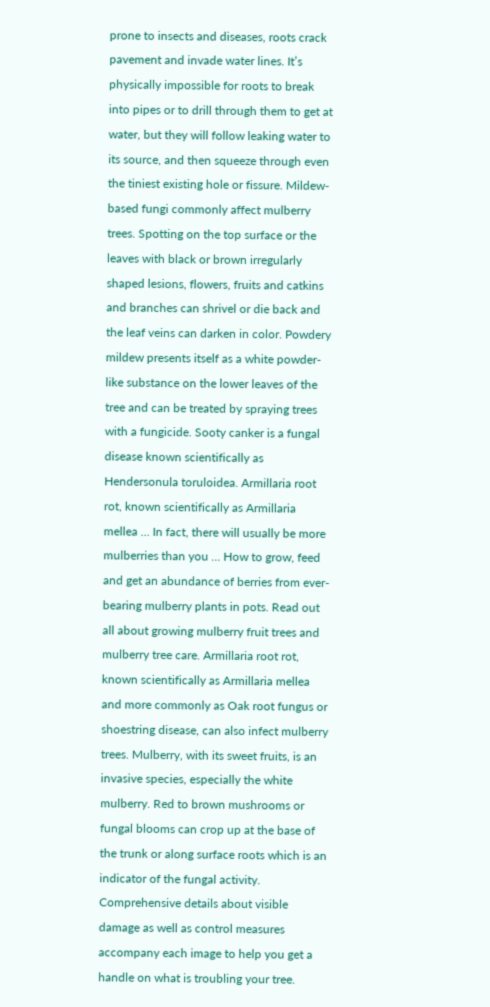prone to insects and diseases, roots crack pavement and invade water lines. It’s physically impossible for roots to break into pipes or to drill through them to get at water, but they will follow leaking water to its source, and then squeeze through even the tiniest existing hole or fissure. Mildew-based fungi commonly affect mulberry trees. Spotting on the top surface or the leaves with black or brown irregularly shaped lesions, flowers, fruits and catkins and branches can shrivel or die back and the leaf veins can darken in color. Powdery mildew presents itself as a white powder-like substance on the lower leaves of the tree and can be treated by spraying trees with a fungicide. Sooty canker is a fungal disease known scientifically as Hendersonula toruloidea. Armillaria root rot, known scientifically as Armillaria mellea … In fact, there will usually be more mulberries than you … How to grow, feed and get an abundance of berries from ever-bearing mulberry plants in pots. Read out all about growing mulberry fruit trees and mulberry tree care. Armillaria root rot, known scientifically as Armillaria mellea and more commonly as Oak root fungus or shoestring disease, can also infect mulberry trees. Mulberry, with its sweet fruits, is an invasive species, especially the white mulberry. Red to brown mushrooms or fungal blooms can crop up at the base of the trunk or along surface roots which is an indicator of the fungal activity. Comprehensive details about visible damage as well as control measures accompany each image to help you get a handle on what is troubling your tree.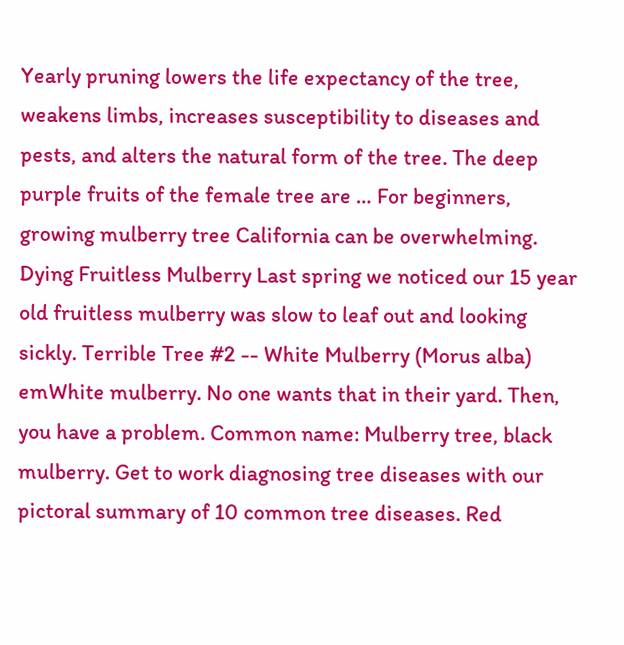Yearly pruning lowers the life expectancy of the tree, weakens limbs, increases susceptibility to diseases and pests, and alters the natural form of the tree. The deep purple fruits of the female tree are … For beginners, growing mulberry tree California can be overwhelming. Dying Fruitless Mulberry Last spring we noticed our 15 year old fruitless mulberry was slow to leaf out and looking sickly. Terrible Tree #2 -- White Mulberry (Morus alba) emWhite mulberry. No one wants that in their yard. Then, you have a problem. Common name: Mulberry tree, black mulberry. Get to work diagnosing tree diseases with our pictoral summary of 10 common tree diseases. Red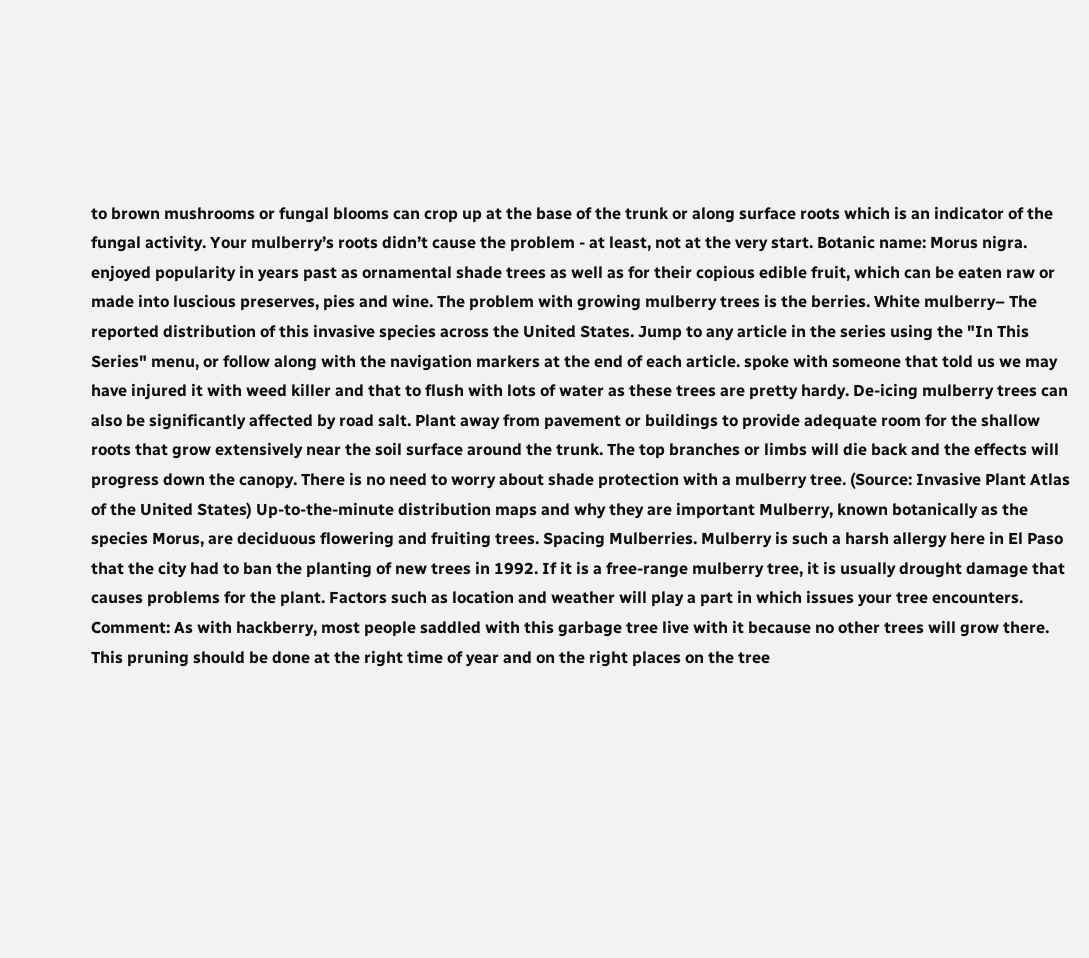to brown mushrooms or fungal blooms can crop up at the base of the trunk or along surface roots which is an indicator of the fungal activity. Your mulberry’s roots didn’t cause the problem - at least, not at the very start. Botanic name: Morus nigra. enjoyed popularity in years past as ornamental shade trees as well as for their copious edible fruit, which can be eaten raw or made into luscious preserves, pies and wine. The problem with growing mulberry trees is the berries. White mulberry– The reported distribution of this invasive species across the United States. Jump to any article in the series using the "In This Series" menu, or follow along with the navigation markers at the end of each article. spoke with someone that told us we may have injured it with weed killer and that to flush with lots of water as these trees are pretty hardy. De-icing mulberry trees can also be significantly affected by road salt. Plant away from pavement or buildings to provide adequate room for the shallow roots that grow extensively near the soil surface around the trunk. The top branches or limbs will die back and the effects will progress down the canopy. There is no need to worry about shade protection with a mulberry tree. (Source: Invasive Plant Atlas of the United States) Up-to-the-minute distribution maps and why they are important Mulberry, known botanically as the species Morus, are deciduous flowering and fruiting trees. Spacing Mulberries. Mulberry is such a harsh allergy here in El Paso that the city had to ban the planting of new trees in 1992. If it is a free-range mulberry tree, it is usually drought damage that causes problems for the plant. Factors such as location and weather will play a part in which issues your tree encounters. Comment: As with hackberry, most people saddled with this garbage tree live with it because no other trees will grow there. This pruning should be done at the right time of year and on the right places on the tree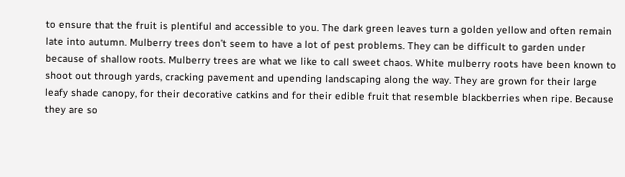to ensure that the fruit is plentiful and accessible to you. The dark green leaves turn a golden yellow and often remain late into autumn. Mulberry trees don’t seem to have a lot of pest problems. They can be difficult to garden under because of shallow roots. Mulberry trees are what we like to call sweet chaos. White mulberry roots have been known to shoot out through yards, cracking pavement and upending landscaping along the way. They are grown for their large leafy shade canopy, for their decorative catkins and for their edible fruit that resemble blackberries when ripe. Because they are so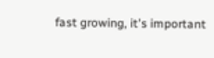fast growing, it's important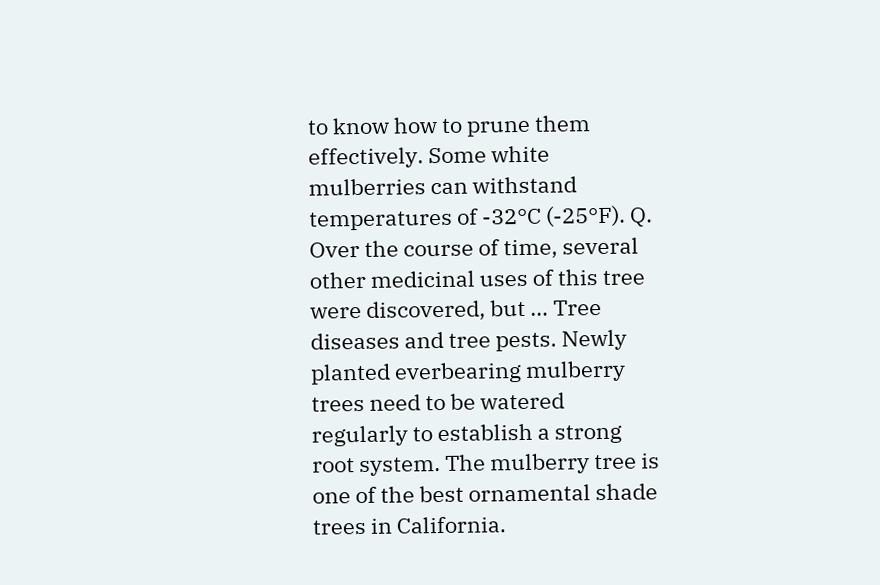to know how to prune them effectively. Some white mulberries can withstand temperatures of -32°C (-25°F). Q. Over the course of time, several other medicinal uses of this tree were discovered, but … Tree diseases and tree pests. Newly planted everbearing mulberry trees need to be watered regularly to establish a strong root system. The mulberry tree is one of the best ornamental shade trees in California.